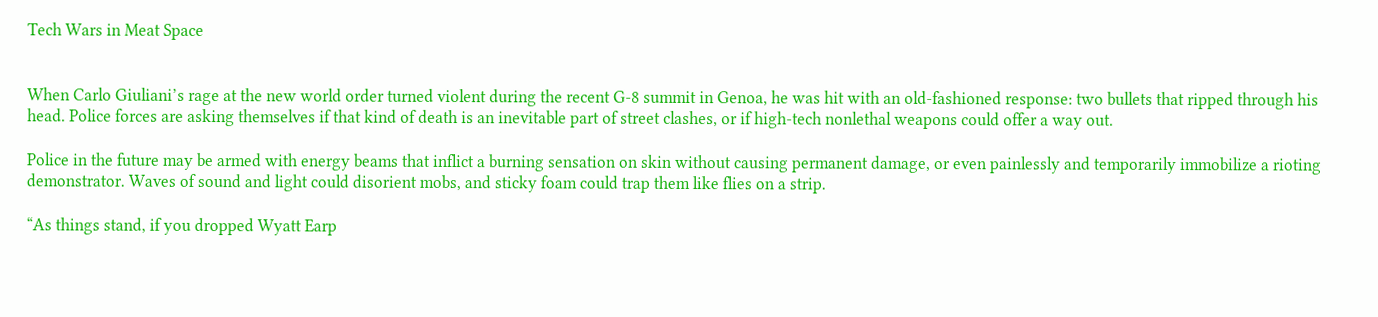Tech Wars in Meat Space


When Carlo Giuliani’s rage at the new world order turned violent during the recent G-8 summit in Genoa, he was hit with an old-fashioned response: two bullets that ripped through his head. Police forces are asking themselves if that kind of death is an inevitable part of street clashes, or if high-tech nonlethal weapons could offer a way out.

Police in the future may be armed with energy beams that inflict a burning sensation on skin without causing permanent damage, or even painlessly and temporarily immobilize a rioting demonstrator. Waves of sound and light could disorient mobs, and sticky foam could trap them like flies on a strip.

“As things stand, if you dropped Wyatt Earp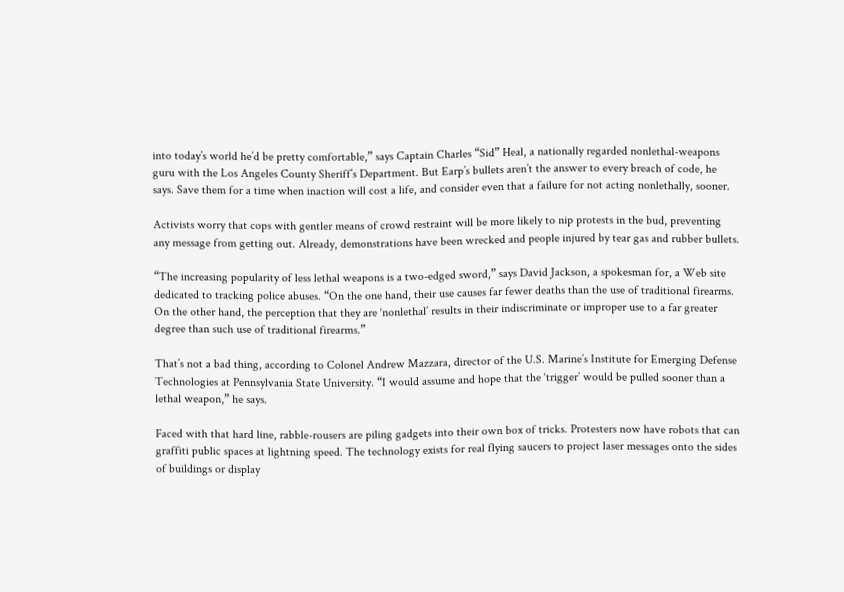into today’s world he’d be pretty comfortable,” says Captain Charles “Sid” Heal, a nationally regarded nonlethal-weapons guru with the Los Angeles County Sheriff’s Department. But Earp’s bullets aren’t the answer to every breach of code, he says. Save them for a time when inaction will cost a life, and consider even that a failure for not acting nonlethally, sooner.

Activists worry that cops with gentler means of crowd restraint will be more likely to nip protests in the bud, preventing any message from getting out. Already, demonstrations have been wrecked and people injured by tear gas and rubber bullets.

“The increasing popularity of less lethal weapons is a two-edged sword,” says David Jackson, a spokesman for, a Web site dedicated to tracking police abuses. “On the one hand, their use causes far fewer deaths than the use of traditional firearms. On the other hand, the perception that they are ‘nonlethal’ results in their indiscriminate or improper use to a far greater degree than such use of traditional firearms.”

That’s not a bad thing, according to Colonel Andrew Mazzara, director of the U.S. Marine’s Institute for Emerging Defense Technologies at Pennsylvania State University. “I would assume and hope that the ‘trigger’ would be pulled sooner than a lethal weapon,” he says.

Faced with that hard line, rabble-rousers are piling gadgets into their own box of tricks. Protesters now have robots that can graffiti public spaces at lightning speed. The technology exists for real flying saucers to project laser messages onto the sides of buildings or display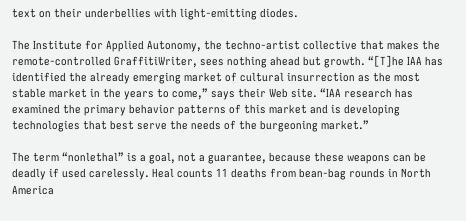text on their underbellies with light-emitting diodes.

The Institute for Applied Autonomy, the techno-artist collective that makes the remote-controlled GraffitiWriter, sees nothing ahead but growth. “[T]he IAA has identified the already emerging market of cultural insurrection as the most stable market in the years to come,” says their Web site. “IAA research has examined the primary behavior patterns of this market and is developing technologies that best serve the needs of the burgeoning market.”

The term “nonlethal” is a goal, not a guarantee, because these weapons can be deadly if used carelessly. Heal counts 11 deaths from bean-bag rounds in North America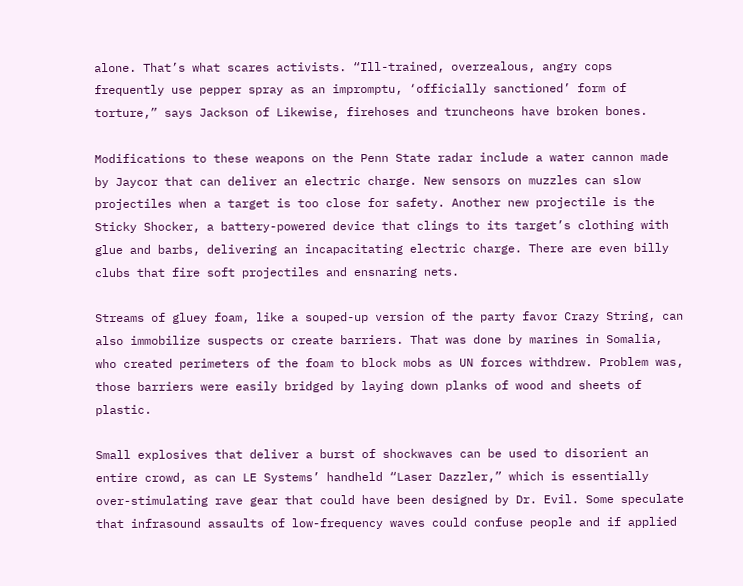alone. That’s what scares activists. “Ill-trained, overzealous, angry cops frequently use pepper spray as an impromptu, ‘officially sanctioned’ form of torture,” says Jackson of Likewise, firehoses and truncheons have broken bones.

Modifications to these weapons on the Penn State radar include a water cannon made by Jaycor that can deliver an electric charge. New sensors on muzzles can slow projectiles when a target is too close for safety. Another new projectile is the Sticky Shocker, a battery-powered device that clings to its target’s clothing with glue and barbs, delivering an incapacitating electric charge. There are even billy clubs that fire soft projectiles and ensnaring nets.

Streams of gluey foam, like a souped-up version of the party favor Crazy String, can also immobilize suspects or create barriers. That was done by marines in Somalia, who created perimeters of the foam to block mobs as UN forces withdrew. Problem was, those barriers were easily bridged by laying down planks of wood and sheets of plastic.

Small explosives that deliver a burst of shockwaves can be used to disorient an entire crowd, as can LE Systems’ handheld “Laser Dazzler,” which is essentially over-stimulating rave gear that could have been designed by Dr. Evil. Some speculate that infrasound assaults of low-frequency waves could confuse people and if applied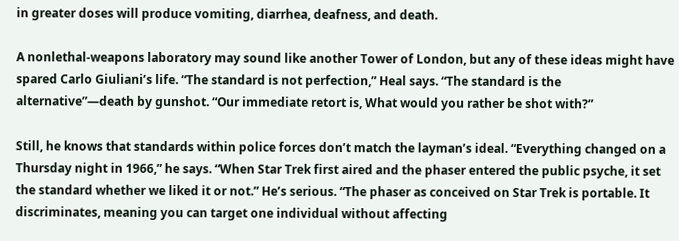in greater doses will produce vomiting, diarrhea, deafness, and death.

A nonlethal-weapons laboratory may sound like another Tower of London, but any of these ideas might have spared Carlo Giuliani’s life. “The standard is not perfection,” Heal says. “The standard is the alternative”—death by gunshot. “Our immediate retort is, What would you rather be shot with?”

Still, he knows that standards within police forces don’t match the layman’s ideal. “Everything changed on a Thursday night in 1966,” he says. “When Star Trek first aired and the phaser entered the public psyche, it set the standard whether we liked it or not.” He’s serious. “The phaser as conceived on Star Trek is portable. It discriminates, meaning you can target one individual without affecting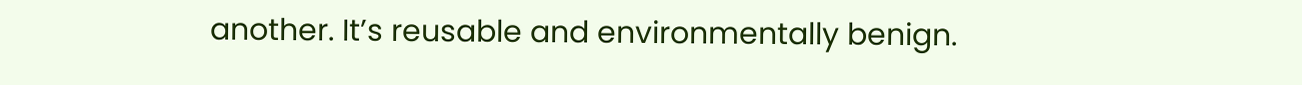another. It’s reusable and environmentally benign.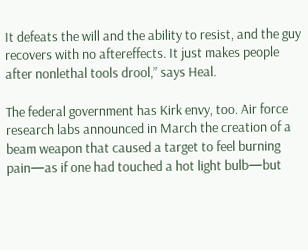It defeats the will and the ability to resist, and the guy recovers with no aftereffects. It just makes people after nonlethal tools drool,” says Heal.

The federal government has Kirk envy, too. Air force research labs announced in March the creation of a beam weapon that caused a target to feel burning pain—as if one had touched a hot light bulb—but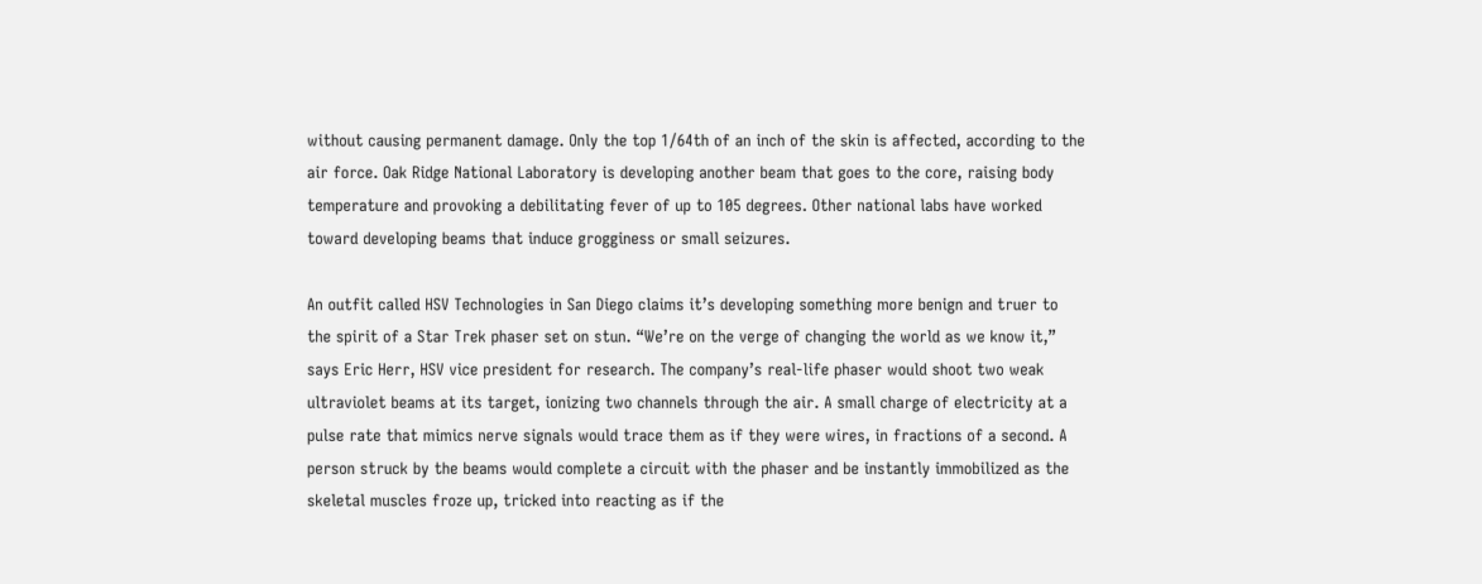without causing permanent damage. Only the top 1/64th of an inch of the skin is affected, according to the air force. Oak Ridge National Laboratory is developing another beam that goes to the core, raising body temperature and provoking a debilitating fever of up to 105 degrees. Other national labs have worked toward developing beams that induce grogginess or small seizures.

An outfit called HSV Technologies in San Diego claims it’s developing something more benign and truer to the spirit of a Star Trek phaser set on stun. “We’re on the verge of changing the world as we know it,” says Eric Herr, HSV vice president for research. The company’s real-life phaser would shoot two weak ultraviolet beams at its target, ionizing two channels through the air. A small charge of electricity at a pulse rate that mimics nerve signals would trace them as if they were wires, in fractions of a second. A person struck by the beams would complete a circuit with the phaser and be instantly immobilized as the skeletal muscles froze up, tricked into reacting as if the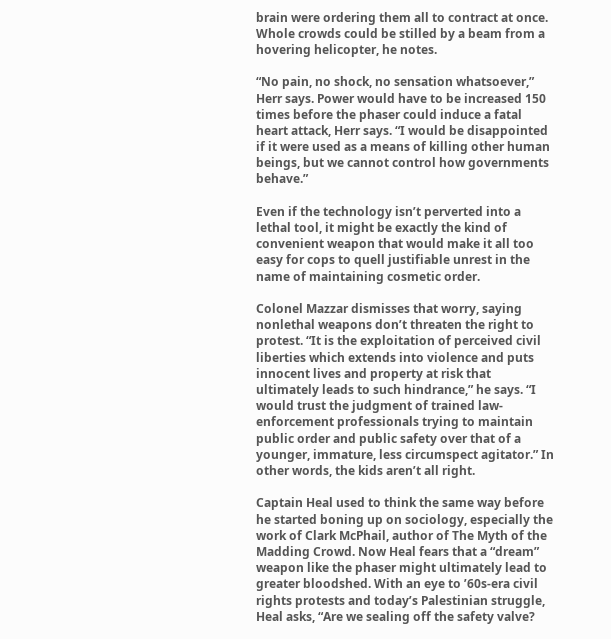brain were ordering them all to contract at once. Whole crowds could be stilled by a beam from a hovering helicopter, he notes.

“No pain, no shock, no sensation whatsoever,” Herr says. Power would have to be increased 150 times before the phaser could induce a fatal heart attack, Herr says. “I would be disappointed if it were used as a means of killing other human beings, but we cannot control how governments behave.”

Even if the technology isn’t perverted into a lethal tool, it might be exactly the kind of convenient weapon that would make it all too easy for cops to quell justifiable unrest in the name of maintaining cosmetic order.

Colonel Mazzar dismisses that worry, saying nonlethal weapons don’t threaten the right to protest. “It is the exploitation of perceived civil liberties which extends into violence and puts innocent lives and property at risk that ultimately leads to such hindrance,” he says. “I would trust the judgment of trained law-enforcement professionals trying to maintain public order and public safety over that of a younger, immature, less circumspect agitator.” In other words, the kids aren’t all right.

Captain Heal used to think the same way before he started boning up on sociology, especially the work of Clark McPhail, author of The Myth of the Madding Crowd. Now Heal fears that a “dream” weapon like the phaser might ultimately lead to greater bloodshed. With an eye to ’60s-era civil rights protests and today’s Palestinian struggle, Heal asks, “Are we sealing off the safety valve?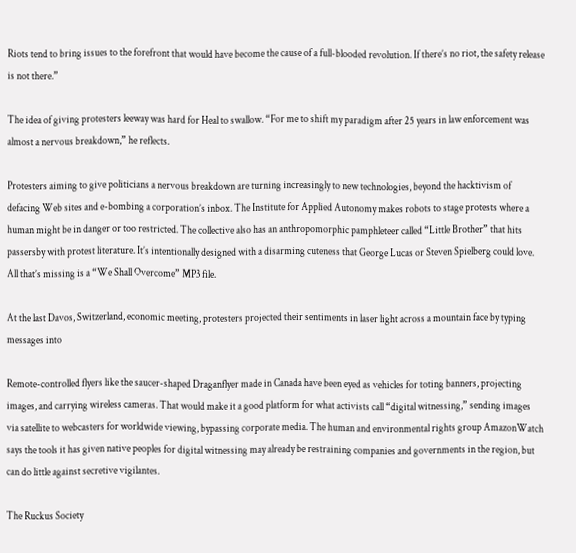Riots tend to bring issues to the forefront that would have become the cause of a full-blooded revolution. If there’s no riot, the safety release is not there.”

The idea of giving protesters leeway was hard for Heal to swallow. “For me to shift my paradigm after 25 years in law enforcement was almost a nervous breakdown,” he reflects.

Protesters aiming to give politicians a nervous breakdown are turning increasingly to new technologies, beyond the hacktivism of defacing Web sites and e-bombing a corporation’s inbox. The Institute for Applied Autonomy makes robots to stage protests where a human might be in danger or too restricted. The collective also has an anthropomorphic pamphleteer called “Little Brother” that hits passersby with protest literature. It’s intentionally designed with a disarming cuteness that George Lucas or Steven Spielberg could love. All that’s missing is a “We Shall Overcome” MP3 file.

At the last Davos, Switzerland, economic meeting, protesters projected their sentiments in laser light across a mountain face by typing messages into

Remote-controlled flyers like the saucer-shaped Draganflyer made in Canada have been eyed as vehicles for toting banners, projecting images, and carrying wireless cameras. That would make it a good platform for what activists call “digital witnessing,” sending images via satellite to webcasters for worldwide viewing, bypassing corporate media. The human and environmental rights group AmazonWatch says the tools it has given native peoples for digital witnessing may already be restraining companies and governments in the region, but can do little against secretive vigilantes.

The Ruckus Society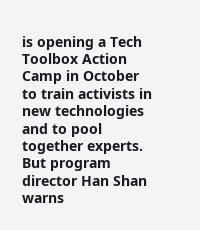is opening a Tech Toolbox Action Camp in October to train activists in new technologies and to pool together experts. But program director Han Shan warns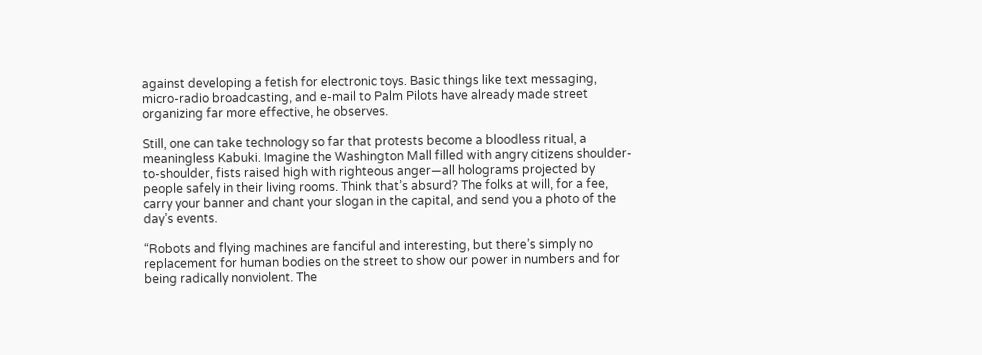against developing a fetish for electronic toys. Basic things like text messaging, micro-radio broadcasting, and e-mail to Palm Pilots have already made street organizing far more effective, he observes.

Still, one can take technology so far that protests become a bloodless ritual, a meaningless Kabuki. Imagine the Washington Mall filled with angry citizens shoulder-to-shoulder, fists raised high with righteous anger—all holograms projected by people safely in their living rooms. Think that’s absurd? The folks at will, for a fee, carry your banner and chant your slogan in the capital, and send you a photo of the day’s events.

“Robots and flying machines are fanciful and interesting, but there’s simply no replacement for human bodies on the street to show our power in numbers and for being radically nonviolent. The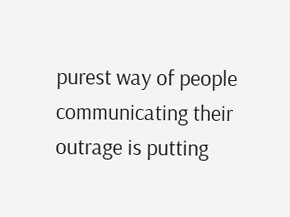purest way of people communicating their outrage is putting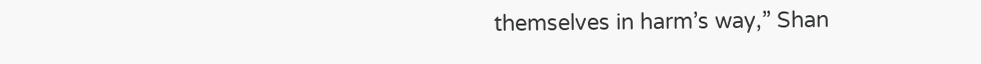themselves in harm’s way,” Shan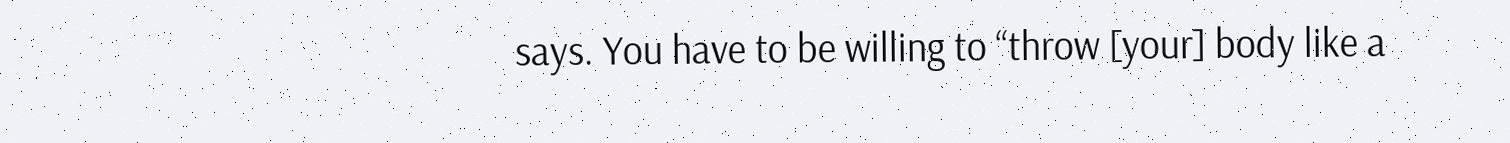says. You have to be willing to “throw [your] body like a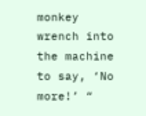monkey wrench into the machine to say, ‘No more!’ “